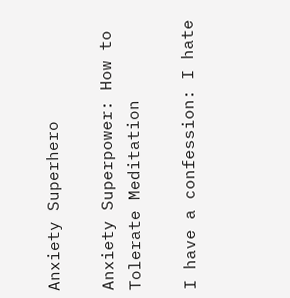Anxiety Superhero

Anxiety Superpower: How to Tolerate Meditation

I have a confession: I hate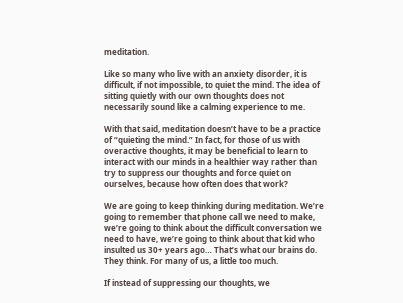meditation.

Like so many who live with an anxiety disorder, it is difficult, if not impossible, to quiet the mind. The idea of sitting quietly with our own thoughts does not necessarily sound like a calming experience to me.

With that said, meditation doesn’t have to be a practice of “quieting the mind.” In fact, for those of us with overactive thoughts, it may be beneficial to learn to interact with our minds in a healthier way rather than try to suppress our thoughts and force quiet on ourselves, because how often does that work?

We are going to keep thinking during meditation. We’re going to remember that phone call we need to make, we’re going to think about the difficult conversation we need to have, we’re going to think about that kid who insulted us 30+ years ago… That’s what our brains do. They think. For many of us, a little too much.

If instead of suppressing our thoughts, we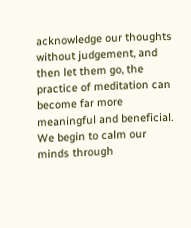acknowledge our thoughts without judgement, and then let them go, the practice of meditation can become far more meaningful and beneficial. We begin to calm our minds through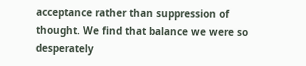acceptance rather than suppression of thought. We find that balance we were so desperately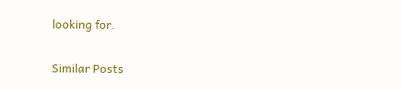looking for.

Similar Posts